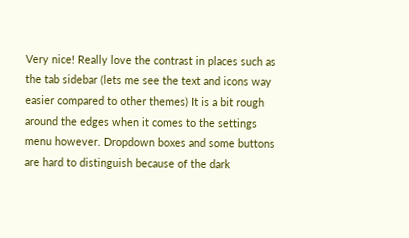Very nice! Really love the contrast in places such as the tab sidebar (lets me see the text and icons way easier compared to other themes) It is a bit rough around the edges when it comes to the settings menu however. Dropdown boxes and some buttons are hard to distinguish because of the dark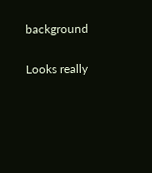background

Looks really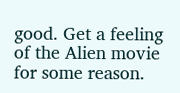good. Get a feeling of the Alien movie for some reason.